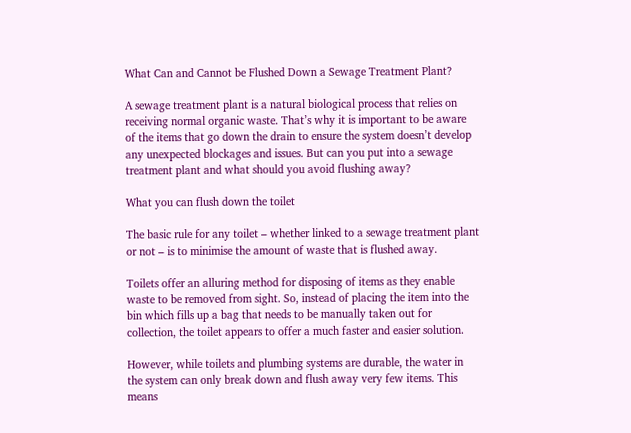What Can and Cannot be Flushed Down a Sewage Treatment Plant?

A sewage treatment plant is a natural biological process that relies on receiving normal organic waste. That’s why it is important to be aware of the items that go down the drain to ensure the system doesn’t develop any unexpected blockages and issues. But can you put into a sewage treatment plant and what should you avoid flushing away?

What you can flush down the toilet

The basic rule for any toilet – whether linked to a sewage treatment plant or not – is to minimise the amount of waste that is flushed away.

Toilets offer an alluring method for disposing of items as they enable waste to be removed from sight. So, instead of placing the item into the bin which fills up a bag that needs to be manually taken out for collection, the toilet appears to offer a much faster and easier solution.

However, while toilets and plumbing systems are durable, the water in the system can only break down and flush away very few items. This means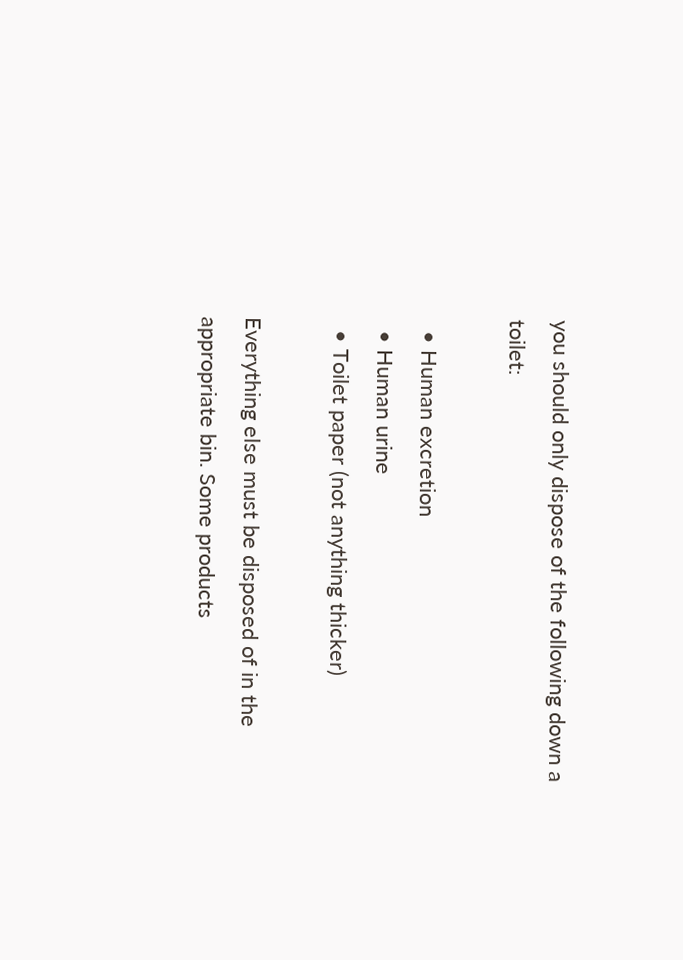you should only dispose of the following down a toilet:

  • Human excretion
  • Human urine
  • Toilet paper (not anything thicker)

Everything else must be disposed of in the appropriate bin. Some products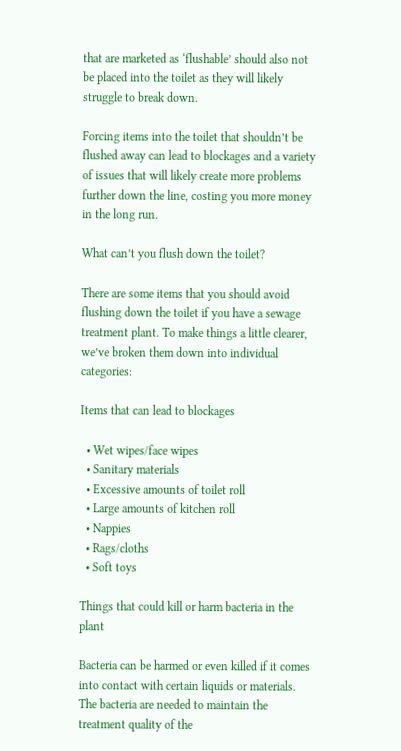that are marketed as ‘flushable’ should also not be placed into the toilet as they will likely struggle to break down.

Forcing items into the toilet that shouldn’t be flushed away can lead to blockages and a variety of issues that will likely create more problems further down the line, costing you more money in the long run.

What can’t you flush down the toilet?

There are some items that you should avoid flushing down the toilet if you have a sewage treatment plant. To make things a little clearer, we’ve broken them down into individual categories:

Items that can lead to blockages

  • Wet wipes/face wipes
  • Sanitary materials
  • Excessive amounts of toilet roll
  • Large amounts of kitchen roll
  • Nappies
  • Rags/cloths
  • Soft toys

Things that could kill or harm bacteria in the plant

Bacteria can be harmed or even killed if it comes into contact with certain liquids or materials. The bacteria are needed to maintain the treatment quality of the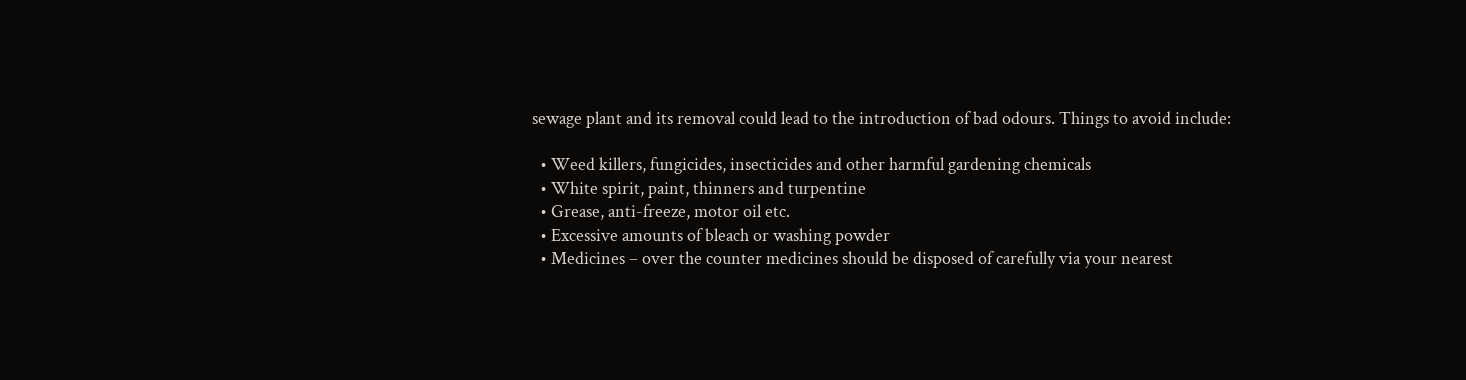sewage plant and its removal could lead to the introduction of bad odours. Things to avoid include:

  • Weed killers, fungicides, insecticides and other harmful gardening chemicals
  • White spirit, paint, thinners and turpentine
  • Grease, anti-freeze, motor oil etc.
  • Excessive amounts of bleach or washing powder
  • Medicines – over the counter medicines should be disposed of carefully via your nearest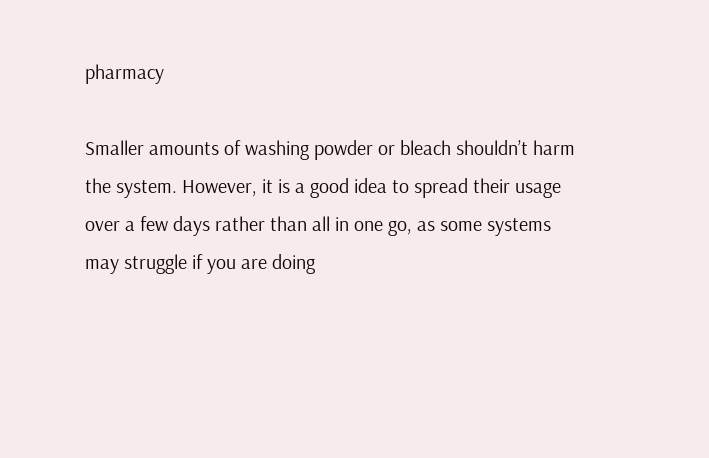pharmacy

Smaller amounts of washing powder or bleach shouldn’t harm the system. However, it is a good idea to spread their usage over a few days rather than all in one go, as some systems may struggle if you are doing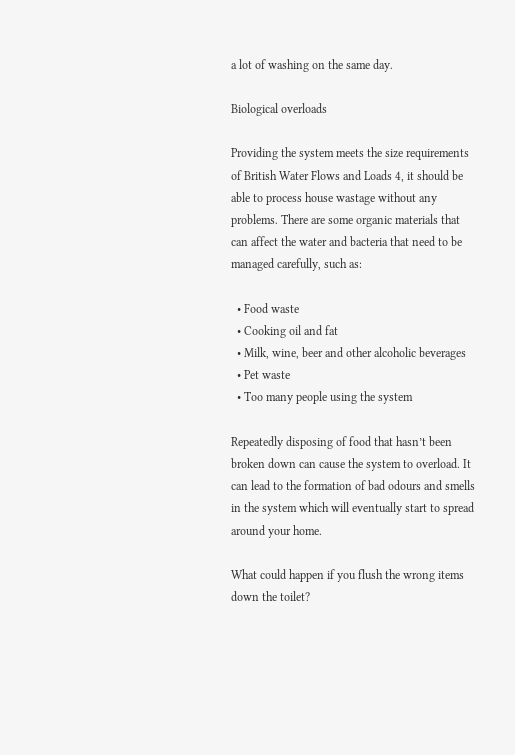a lot of washing on the same day.

Biological overloads

Providing the system meets the size requirements of British Water Flows and Loads 4, it should be able to process house wastage without any problems. There are some organic materials that can affect the water and bacteria that need to be managed carefully, such as:

  • Food waste
  • Cooking oil and fat
  • Milk, wine, beer and other alcoholic beverages
  • Pet waste
  • Too many people using the system

Repeatedly disposing of food that hasn’t been broken down can cause the system to overload. It can lead to the formation of bad odours and smells in the system which will eventually start to spread around your home.

What could happen if you flush the wrong items down the toilet?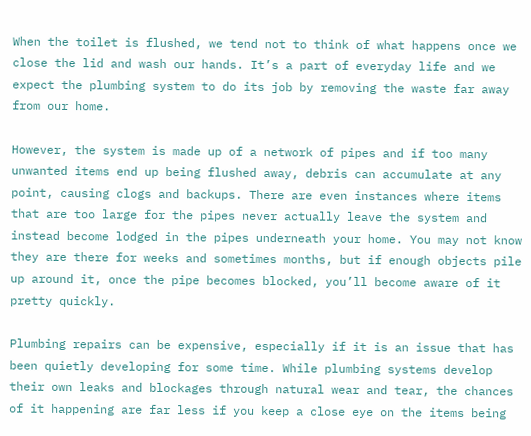When the toilet is flushed, we tend not to think of what happens once we close the lid and wash our hands. It’s a part of everyday life and we expect the plumbing system to do its job by removing the waste far away from our home.

However, the system is made up of a network of pipes and if too many unwanted items end up being flushed away, debris can accumulate at any point, causing clogs and backups. There are even instances where items that are too large for the pipes never actually leave the system and instead become lodged in the pipes underneath your home. You may not know they are there for weeks and sometimes months, but if enough objects pile up around it, once the pipe becomes blocked, you’ll become aware of it pretty quickly.

Plumbing repairs can be expensive, especially if it is an issue that has been quietly developing for some time. While plumbing systems develop their own leaks and blockages through natural wear and tear, the chances of it happening are far less if you keep a close eye on the items being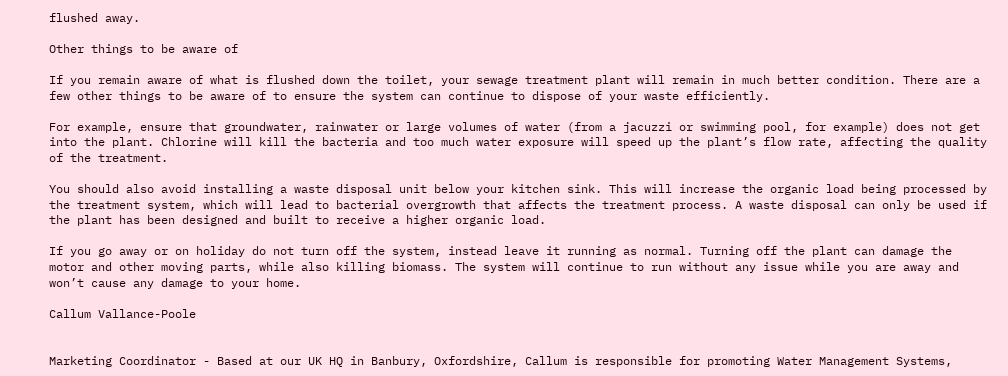flushed away.

Other things to be aware of

If you remain aware of what is flushed down the toilet, your sewage treatment plant will remain in much better condition. There are a few other things to be aware of to ensure the system can continue to dispose of your waste efficiently.

For example, ensure that groundwater, rainwater or large volumes of water (from a jacuzzi or swimming pool, for example) does not get into the plant. Chlorine will kill the bacteria and too much water exposure will speed up the plant’s flow rate, affecting the quality of the treatment.

You should also avoid installing a waste disposal unit below your kitchen sink. This will increase the organic load being processed by the treatment system, which will lead to bacterial overgrowth that affects the treatment process. A waste disposal can only be used if the plant has been designed and built to receive a higher organic load.

If you go away or on holiday do not turn off the system, instead leave it running as normal. Turning off the plant can damage the motor and other moving parts, while also killing biomass. The system will continue to run without any issue while you are away and won’t cause any damage to your home.

Callum Vallance-Poole


Marketing Coordinator - Based at our UK HQ in Banbury, Oxfordshire, Callum is responsible for promoting Water Management Systems,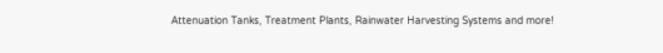Attenuation Tanks, Treatment Plants, Rainwater Harvesting Systems and more!